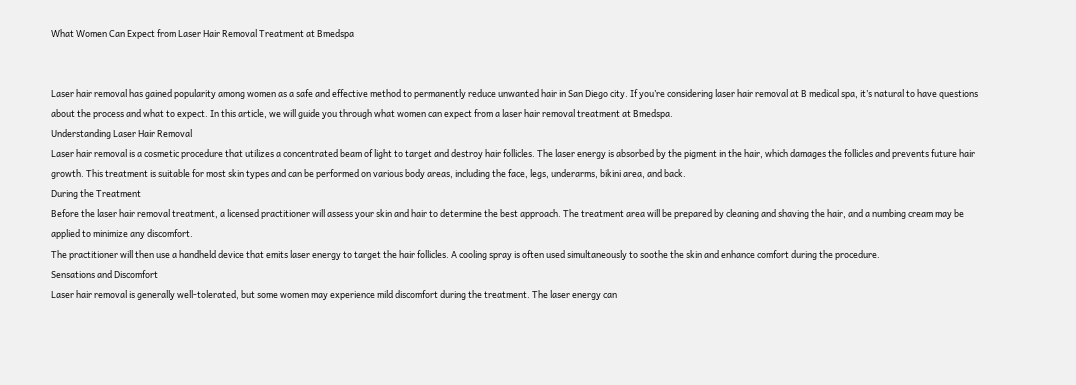What Women Can Expect from Laser Hair Removal Treatment at Bmedspa


Laser hair removal has gained popularity among women as a safe and effective method to permanently reduce unwanted hair in San Diego city. If you’re considering laser hair removal at B medical spa, it’s natural to have questions about the process and what to expect. In this article, we will guide you through what women can expect from a laser hair removal treatment at Bmedspa.
Understanding Laser Hair Removal
Laser hair removal is a cosmetic procedure that utilizes a concentrated beam of light to target and destroy hair follicles. The laser energy is absorbed by the pigment in the hair, which damages the follicles and prevents future hair growth. This treatment is suitable for most skin types and can be performed on various body areas, including the face, legs, underarms, bikini area, and back.
During the Treatment
Before the laser hair removal treatment, a licensed practitioner will assess your skin and hair to determine the best approach. The treatment area will be prepared by cleaning and shaving the hair, and a numbing cream may be applied to minimize any discomfort.
The practitioner will then use a handheld device that emits laser energy to target the hair follicles. A cooling spray is often used simultaneously to soothe the skin and enhance comfort during the procedure.
Sensations and Discomfort
Laser hair removal is generally well-tolerated, but some women may experience mild discomfort during the treatment. The laser energy can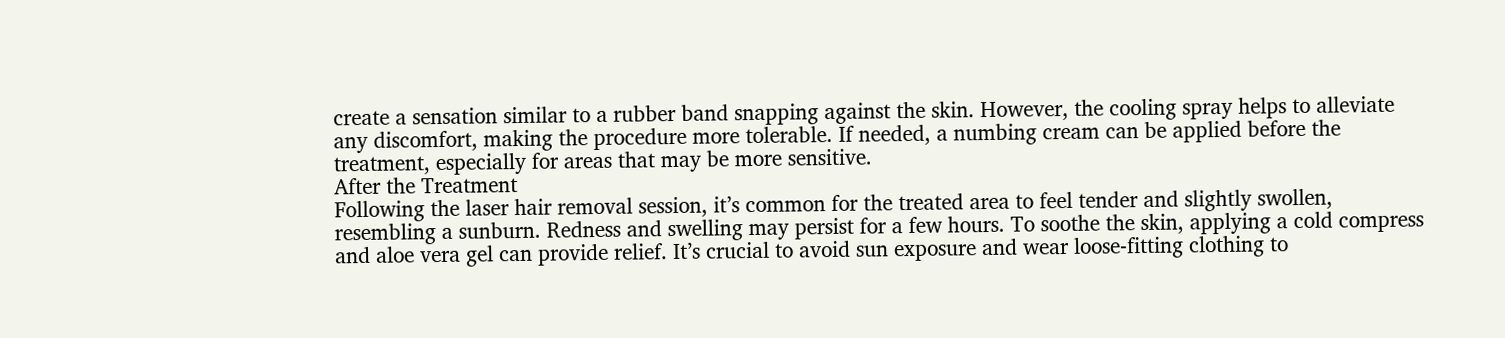create a sensation similar to a rubber band snapping against the skin. However, the cooling spray helps to alleviate any discomfort, making the procedure more tolerable. If needed, a numbing cream can be applied before the treatment, especially for areas that may be more sensitive.
After the Treatment
Following the laser hair removal session, it’s common for the treated area to feel tender and slightly swollen, resembling a sunburn. Redness and swelling may persist for a few hours. To soothe the skin, applying a cold compress and aloe vera gel can provide relief. It’s crucial to avoid sun exposure and wear loose-fitting clothing to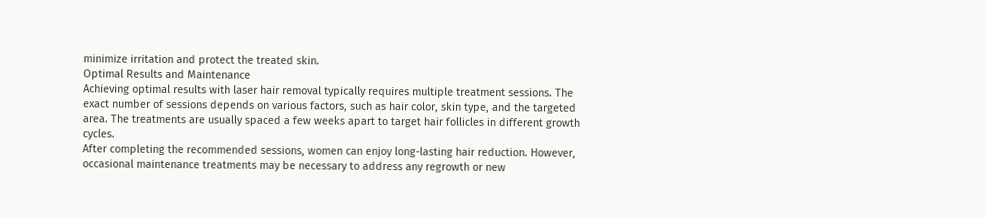minimize irritation and protect the treated skin.
Optimal Results and Maintenance
Achieving optimal results with laser hair removal typically requires multiple treatment sessions. The exact number of sessions depends on various factors, such as hair color, skin type, and the targeted area. The treatments are usually spaced a few weeks apart to target hair follicles in different growth cycles.
After completing the recommended sessions, women can enjoy long-lasting hair reduction. However, occasional maintenance treatments may be necessary to address any regrowth or new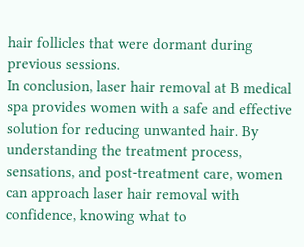hair follicles that were dormant during previous sessions.
In conclusion, laser hair removal at B medical spa provides women with a safe and effective solution for reducing unwanted hair. By understanding the treatment process, sensations, and post-treatment care, women can approach laser hair removal with confidence, knowing what to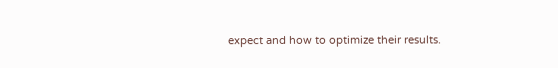expect and how to optimize their results.